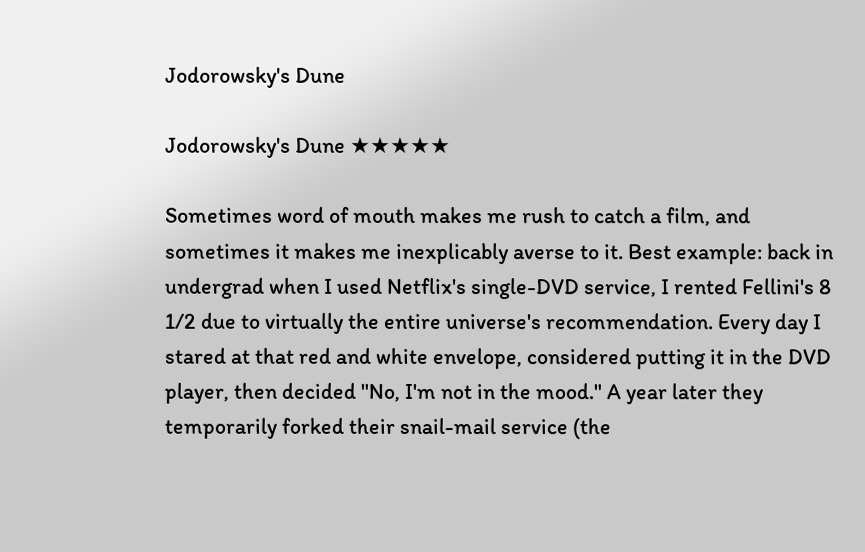Jodorowsky's Dune

Jodorowsky's Dune ★★★★★

Sometimes word of mouth makes me rush to catch a film, and sometimes it makes me inexplicably averse to it. Best example: back in undergrad when I used Netflix's single-DVD service, I rented Fellini's 8 1/2 due to virtually the entire universe's recommendation. Every day I stared at that red and white envelope, considered putting it in the DVD player, then decided "No, I'm not in the mood." A year later they temporarily forked their snail-mail service (the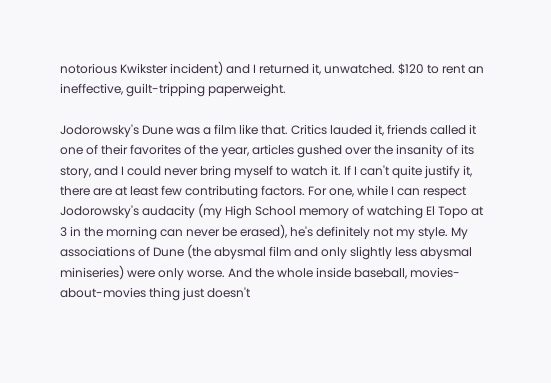notorious Kwikster incident) and I returned it, unwatched. $120 to rent an ineffective, guilt-tripping paperweight.

Jodorowsky's Dune was a film like that. Critics lauded it, friends called it one of their favorites of the year, articles gushed over the insanity of its story, and I could never bring myself to watch it. If I can't quite justify it, there are at least few contributing factors. For one, while I can respect Jodorowsky's audacity (my High School memory of watching El Topo at 3 in the morning can never be erased), he's definitely not my style. My associations of Dune (the abysmal film and only slightly less abysmal miniseries) were only worse. And the whole inside baseball, movies-about-movies thing just doesn't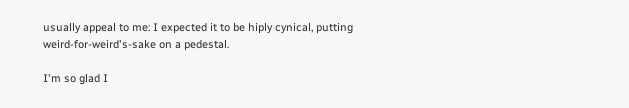usually appeal to me: I expected it to be hiply cynical, putting weird-for-weird's-sake on a pedestal.

I'm so glad I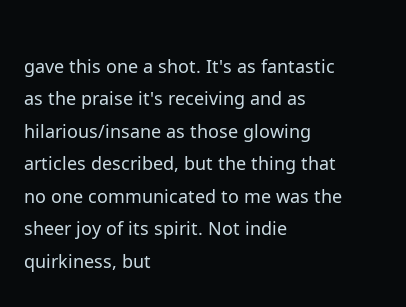gave this one a shot. It's as fantastic as the praise it's receiving and as hilarious/insane as those glowing articles described, but the thing that no one communicated to me was the sheer joy of its spirit. Not indie quirkiness, but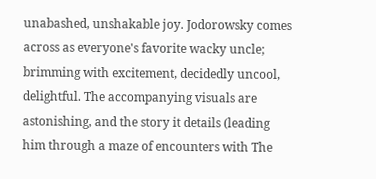unabashed, unshakable joy. Jodorowsky comes across as everyone's favorite wacky uncle; brimming with excitement, decidedly uncool, delightful. The accompanying visuals are astonishing, and the story it details (leading him through a maze of encounters with The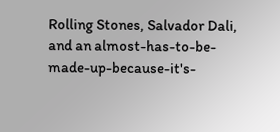Rolling Stones, Salvador Dali, and an almost-has-to-be-made-up-because-it's-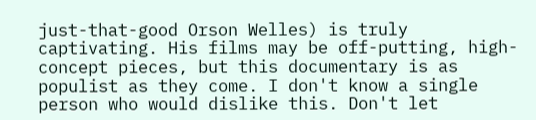just-that-good Orson Welles) is truly captivating. His films may be off-putting, high-concept pieces, but this documentary is as populist as they come. I don't know a single person who would dislike this. Don't let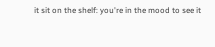it sit on the shelf: you're in the mood to see it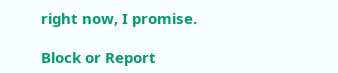right now, I promise.

Block or Report